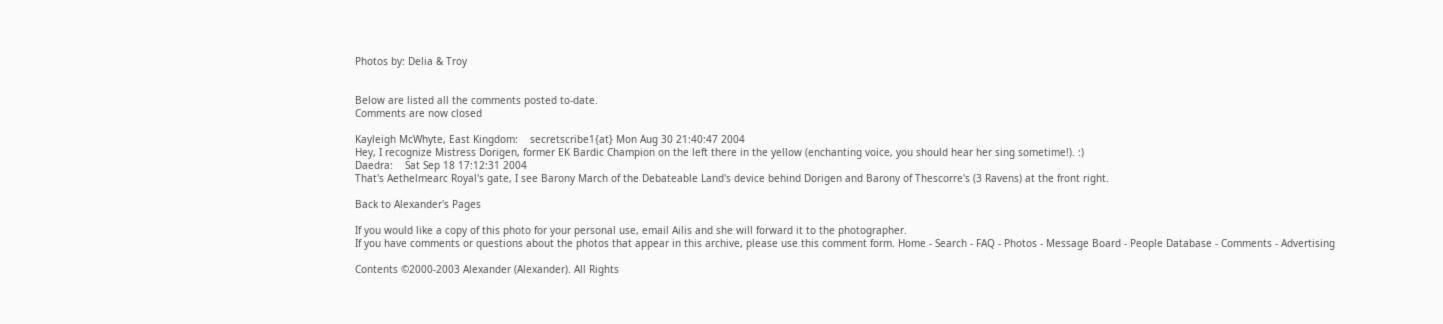Photos by: Delia & Troy


Below are listed all the comments posted to-date.
Comments are now closed

Kayleigh McWhyte, East Kingdom:    secretscribe1{at} Mon Aug 30 21:40:47 2004
Hey, I recognize Mistress Dorigen, former EK Bardic Champion on the left there in the yellow (enchanting voice, you should hear her sing sometime!). :)
Daedra:    Sat Sep 18 17:12:31 2004
That's Aethelmearc Royal's gate, I see Barony March of the Debateable Land's device behind Dorigen and Barony of Thescorre's (3 Ravens) at the front right.

Back to Alexander's Pages

If you would like a copy of this photo for your personal use, email Ailis and she will forward it to the photographer.
If you have comments or questions about the photos that appear in this archive, please use this comment form. Home - Search - FAQ - Photos - Message Board - People Database - Comments - Advertising

Contents ©2000-2003 Alexander (Alexander). All Rights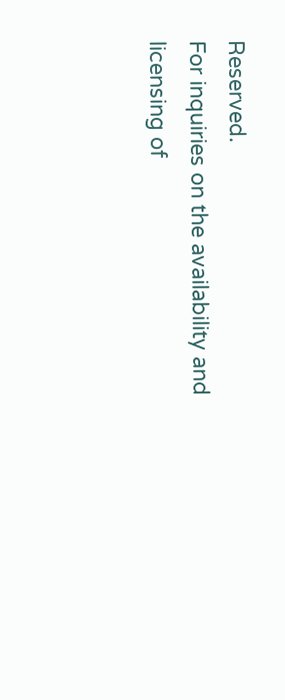Reserved.
For inquiries on the availability and licensing of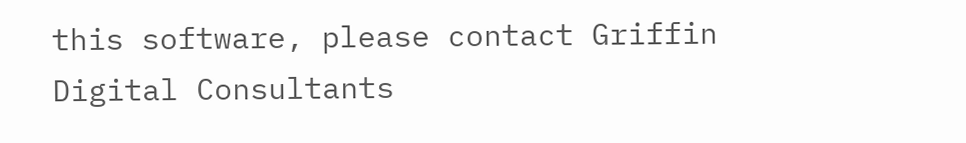this software, please contact Griffin Digital Consultants